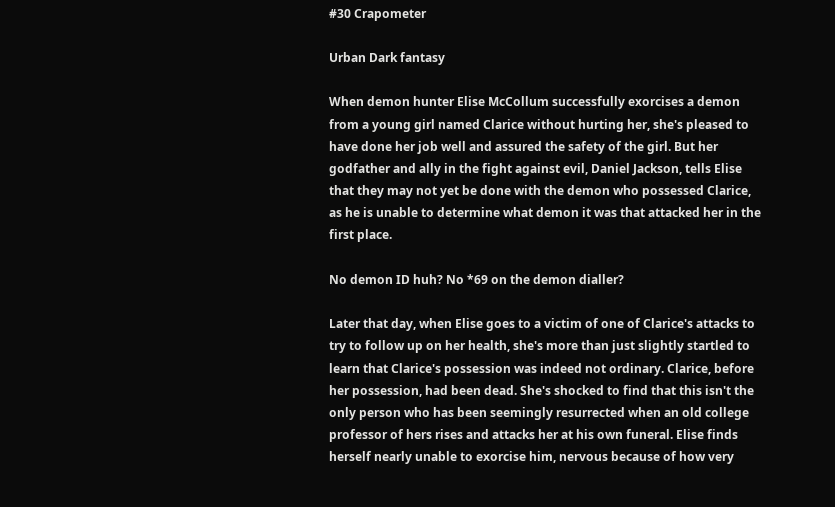#30 Crapometer

Urban Dark fantasy

When demon hunter Elise McCollum successfully exorcises a demon from a young girl named Clarice without hurting her, she's pleased to have done her job well and assured the safety of the girl. But her godfather and ally in the fight against evil, Daniel Jackson, tells Elise that they may not yet be done with the demon who possessed Clarice, as he is unable to determine what demon it was that attacked her in the first place.

No demon ID huh? No *69 on the demon dialler?

Later that day, when Elise goes to a victim of one of Clarice's attacks to try to follow up on her health, she's more than just slightly startled to learn that Clarice's possession was indeed not ordinary. Clarice, before her possession, had been dead. She's shocked to find that this isn't the only person who has been seemingly resurrected when an old college professor of hers rises and attacks her at his own funeral. Elise finds herself nearly unable to exorcise him, nervous because of how very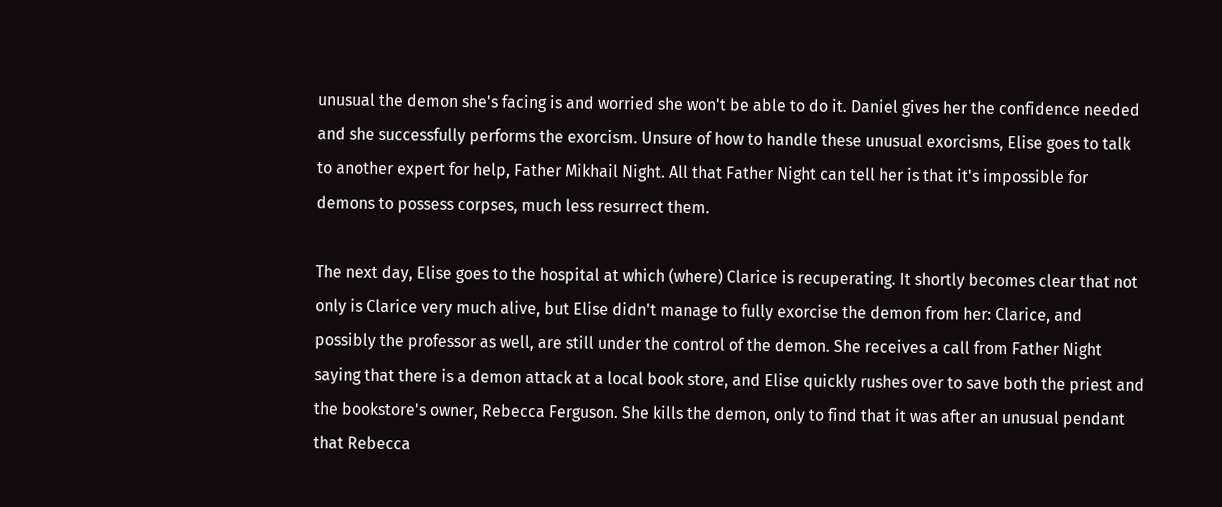unusual the demon she's facing is and worried she won't be able to do it. Daniel gives her the confidence needed and she successfully performs the exorcism. Unsure of how to handle these unusual exorcisms, Elise goes to talk to another expert for help, Father Mikhail Night. All that Father Night can tell her is that it's impossible for demons to possess corpses, much less resurrect them.

The next day, Elise goes to the hospital at which (where) Clarice is recuperating. It shortly becomes clear that not only is Clarice very much alive, but Elise didn't manage to fully exorcise the demon from her: Clarice, and possibly the professor as well, are still under the control of the demon. She receives a call from Father Night saying that there is a demon attack at a local book store, and Elise quickly rushes over to save both the priest and the bookstore's owner, Rebecca Ferguson. She kills the demon, only to find that it was after an unusual pendant that Rebecca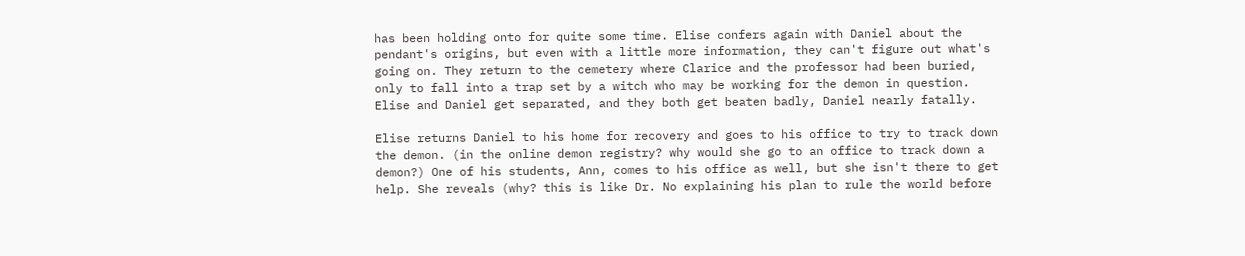has been holding onto for quite some time. Elise confers again with Daniel about the pendant's origins, but even with a little more information, they can't figure out what's going on. They return to the cemetery where Clarice and the professor had been buried, only to fall into a trap set by a witch who may be working for the demon in question. Elise and Daniel get separated, and they both get beaten badly, Daniel nearly fatally.

Elise returns Daniel to his home for recovery and goes to his office to try to track down the demon. (in the online demon registry? why would she go to an office to track down a demon?) One of his students, Ann, comes to his office as well, but she isn't there to get help. She reveals (why? this is like Dr. No explaining his plan to rule the world before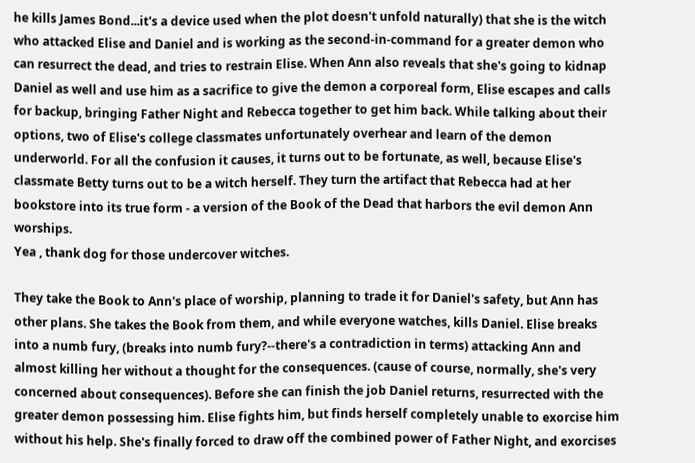he kills James Bond...it's a device used when the plot doesn't unfold naturally) that she is the witch who attacked Elise and Daniel and is working as the second-in-command for a greater demon who can resurrect the dead, and tries to restrain Elise. When Ann also reveals that she's going to kidnap Daniel as well and use him as a sacrifice to give the demon a corporeal form, Elise escapes and calls for backup, bringing Father Night and Rebecca together to get him back. While talking about their options, two of Elise's college classmates unfortunately overhear and learn of the demon underworld. For all the confusion it causes, it turns out to be fortunate, as well, because Elise's classmate Betty turns out to be a witch herself. They turn the artifact that Rebecca had at her bookstore into its true form - a version of the Book of the Dead that harbors the evil demon Ann worships.
Yea , thank dog for those undercover witches.

They take the Book to Ann's place of worship, planning to trade it for Daniel's safety, but Ann has other plans. She takes the Book from them, and while everyone watches, kills Daniel. Elise breaks into a numb fury, (breaks into numb fury?--there's a contradiction in terms) attacking Ann and almost killing her without a thought for the consequences. (cause of course, normally, she's very concerned about consequences). Before she can finish the job Daniel returns, resurrected with the greater demon possessing him. Elise fights him, but finds herself completely unable to exorcise him without his help. She's finally forced to draw off the combined power of Father Night, and exorcises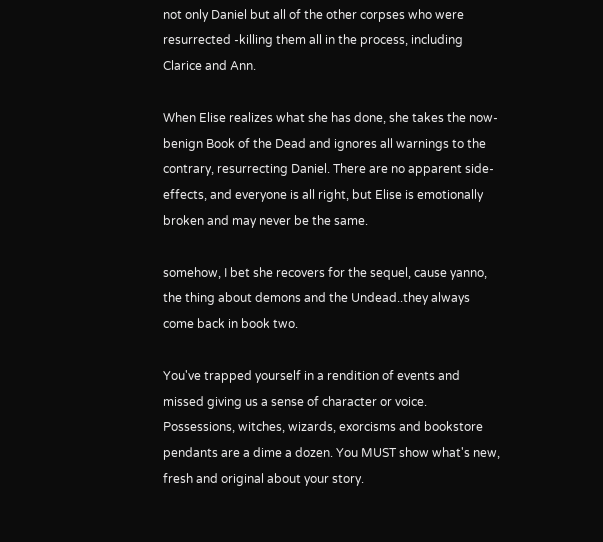not only Daniel but all of the other corpses who were resurrected -killing them all in the process, including Clarice and Ann.

When Elise realizes what she has done, she takes the now-benign Book of the Dead and ignores all warnings to the contrary, resurrecting Daniel. There are no apparent side-effects, and everyone is all right, but Elise is emotionally broken and may never be the same.

somehow, I bet she recovers for the sequel, cause yanno, the thing about demons and the Undead..they always come back in book two.

You've trapped yourself in a rendition of events and missed giving us a sense of character or voice. Possessions, witches, wizards, exorcisms and bookstore pendants are a dime a dozen. You MUST show what's new, fresh and original about your story.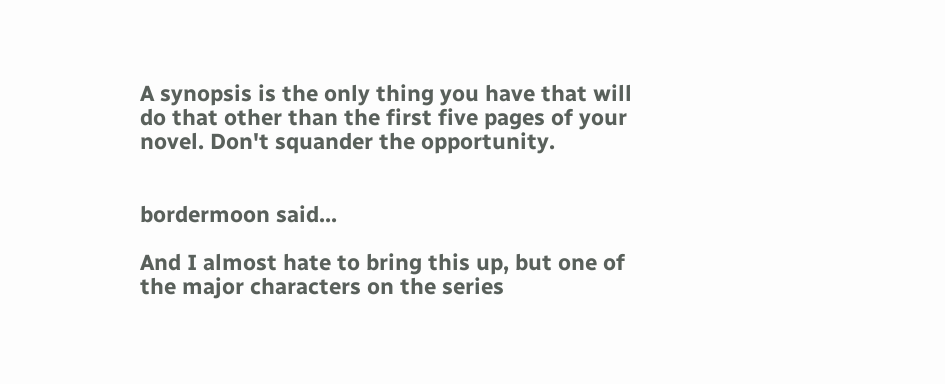A synopsis is the only thing you have that will do that other than the first five pages of your novel. Don't squander the opportunity.


bordermoon said...

And I almost hate to bring this up, but one of the major characters on the series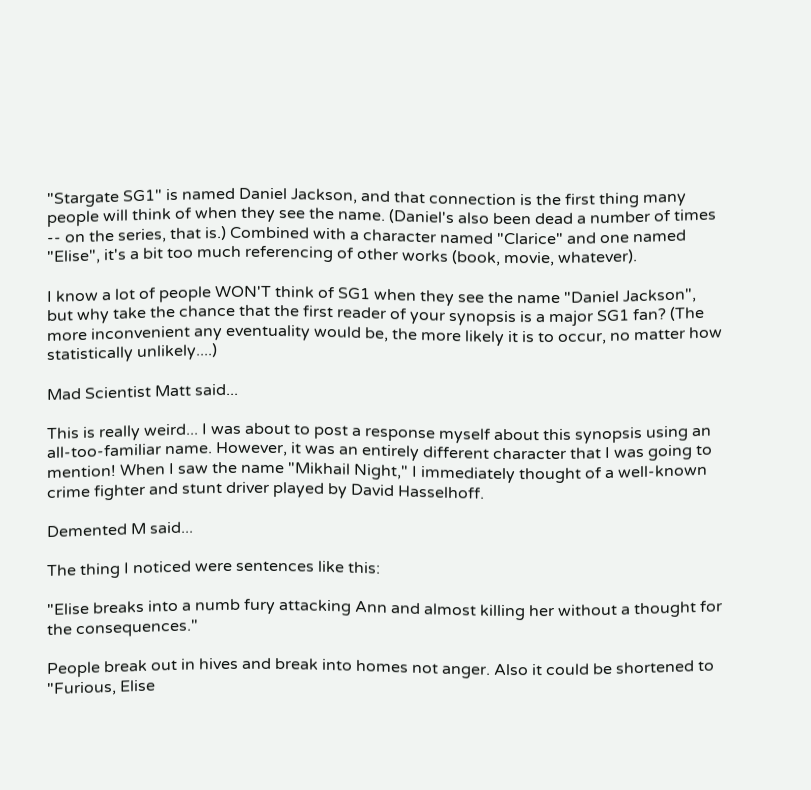"Stargate SG1" is named Daniel Jackson, and that connection is the first thing many people will think of when they see the name. (Daniel's also been dead a number of times -- on the series, that is.) Combined with a character named "Clarice" and one named "Elise", it's a bit too much referencing of other works (book, movie, whatever).

I know a lot of people WON'T think of SG1 when they see the name "Daniel Jackson", but why take the chance that the first reader of your synopsis is a major SG1 fan? (The more inconvenient any eventuality would be, the more likely it is to occur, no matter how statistically unlikely....)

Mad Scientist Matt said...

This is really weird... I was about to post a response myself about this synopsis using an all-too-familiar name. However, it was an entirely different character that I was going to mention! When I saw the name "Mikhail Night," I immediately thought of a well-known crime fighter and stunt driver played by David Hasselhoff.

Demented M said...

The thing I noticed were sentences like this:

"Elise breaks into a numb fury attacking Ann and almost killing her without a thought for the consequences."

People break out in hives and break into homes not anger. Also it could be shortened to "Furious, Elise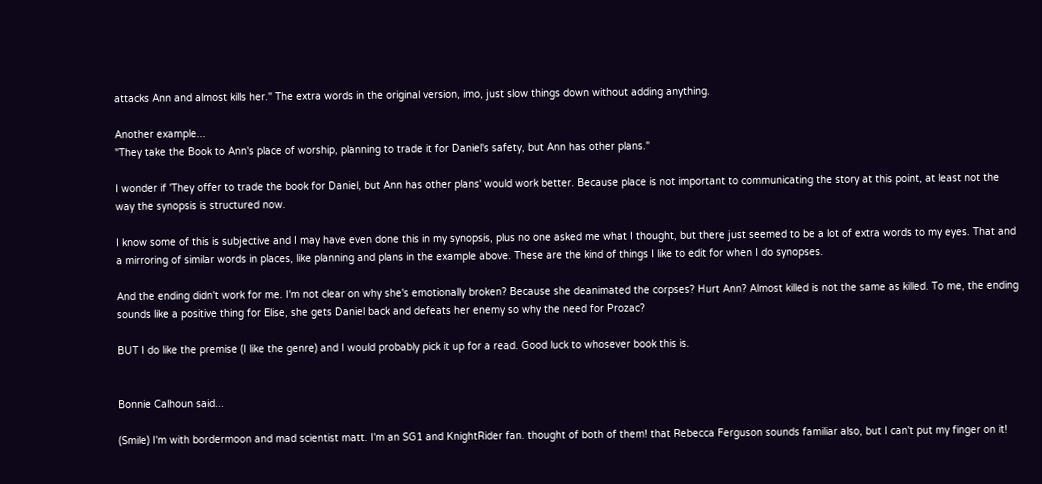attacks Ann and almost kills her." The extra words in the original version, imo, just slow things down without adding anything.

Another example...
"They take the Book to Ann's place of worship, planning to trade it for Daniel's safety, but Ann has other plans."

I wonder if 'They offer to trade the book for Daniel, but Ann has other plans' would work better. Because place is not important to communicating the story at this point, at least not the way the synopsis is structured now.

I know some of this is subjective and I may have even done this in my synopsis, plus no one asked me what I thought, but there just seemed to be a lot of extra words to my eyes. That and a mirroring of similar words in places, like planning and plans in the example above. These are the kind of things I like to edit for when I do synopses.

And the ending didn't work for me. I'm not clear on why she's emotionally broken? Because she deanimated the corpses? Hurt Ann? Almost killed is not the same as killed. To me, the ending sounds like a positive thing for Elise, she gets Daniel back and defeats her enemy so why the need for Prozac?

BUT I do like the premise (I like the genre) and I would probably pick it up for a read. Good luck to whosever book this is.


Bonnie Calhoun said...

(Smile) I'm with bordermoon and mad scientist matt. I'm an SG1 and KnightRider fan. thought of both of them! that Rebecca Ferguson sounds familiar also, but I can't put my finger on it!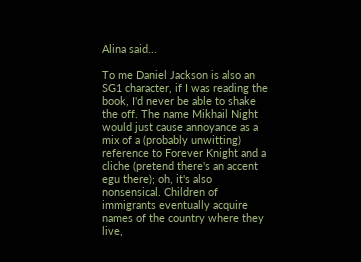Alina said...

To me Daniel Jackson is also an SG1 character, if I was reading the book, I'd never be able to shake the off. The name Mikhail Night would just cause annoyance as a mix of a (probably unwitting) reference to Forever Knight and a cliche (pretend there's an accent egu there); oh, it's also nonsensical. Children of immigrants eventually acquire names of the country where they live,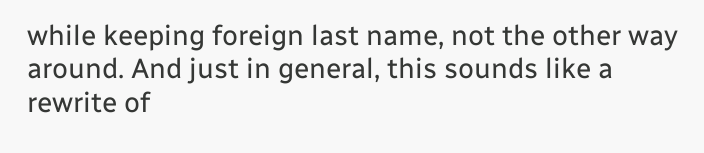while keeping foreign last name, not the other way around. And just in general, this sounds like a rewrite of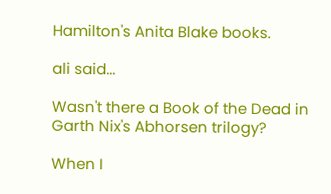Hamilton's Anita Blake books.

ali said...

Wasn't there a Book of the Dead in Garth Nix's Abhorsen trilogy?

When I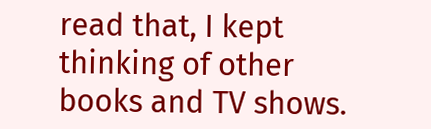read that, I kept thinking of other books and TV shows.